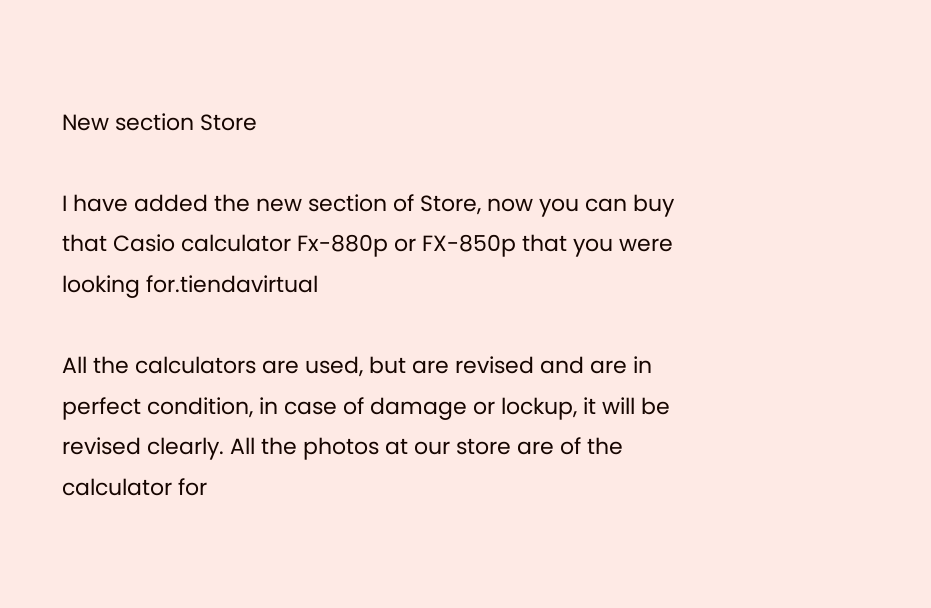New section Store

I have added the new section of Store, now you can buy that Casio calculator Fx-880p or FX-850p that you were looking for.tiendavirtual

All the calculators are used, but are revised and are in perfect condition, in case of damage or lockup, it will be revised clearly. All the photos at our store are of the calculator for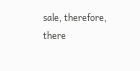sale, therefore, there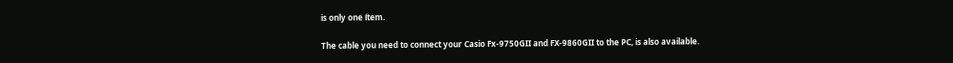is only one ítem.

The cable you need to connect your Casio Fx-9750GII and FX-9860GII to the PC, is also available.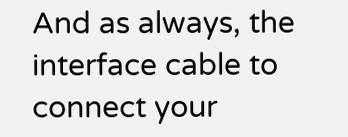And as always, the interface cable to connect your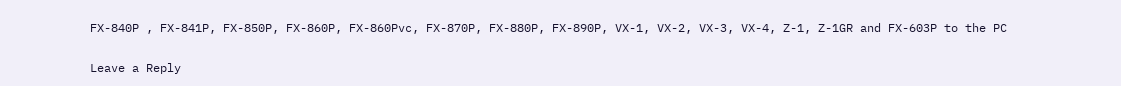FX-840P , FX-841P, FX-850P, FX-860P, FX-860Pvc, FX-870P, FX-880P, FX-890P, VX-1, VX-2, VX-3, VX-4, Z-1, Z-1GR and FX-603P to the PC

Leave a Reply